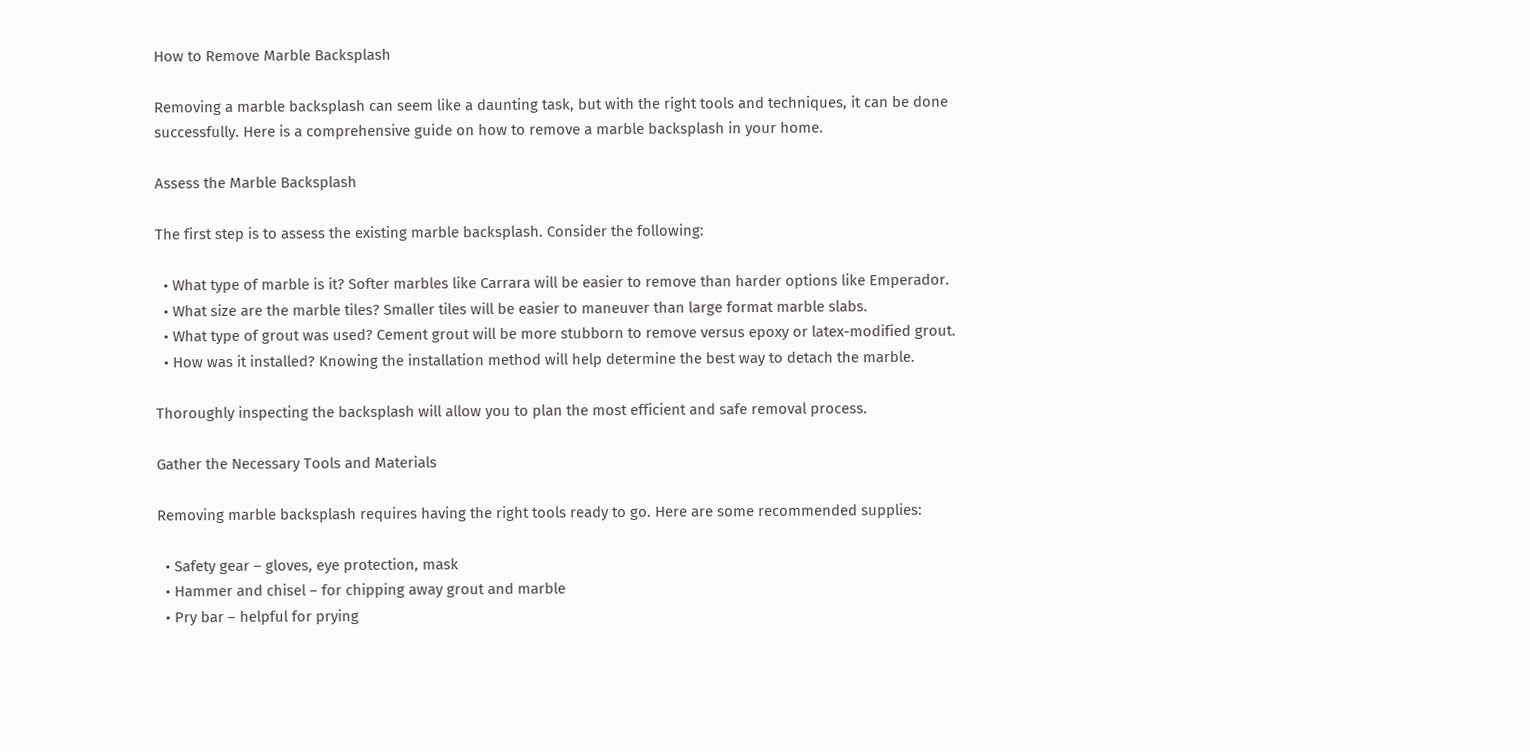How to Remove Marble Backsplash

Removing a marble backsplash can seem like a daunting task, but with the right tools and techniques, it can be done successfully. Here is a comprehensive guide on how to remove a marble backsplash in your home.

Assess the Marble Backsplash

The first step is to assess the existing marble backsplash. Consider the following:

  • What type of marble is it? Softer marbles like Carrara will be easier to remove than harder options like Emperador.
  • What size are the marble tiles? Smaller tiles will be easier to maneuver than large format marble slabs.
  • What type of grout was used? Cement grout will be more stubborn to remove versus epoxy or latex-modified grout.
  • How was it installed? Knowing the installation method will help determine the best way to detach the marble.

Thoroughly inspecting the backsplash will allow you to plan the most efficient and safe removal process.

Gather the Necessary Tools and Materials

Removing marble backsplash requires having the right tools ready to go. Here are some recommended supplies:

  • Safety gear – gloves, eye protection, mask
  • Hammer and chisel – for chipping away grout and marble
  • Pry bar – helpful for prying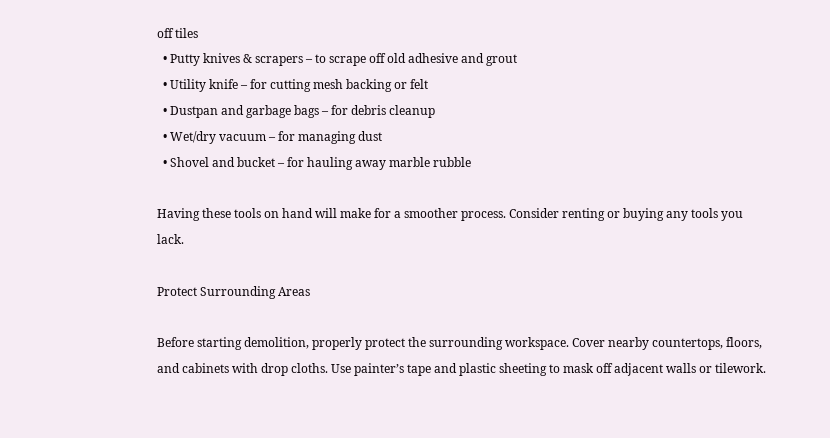off tiles
  • Putty knives & scrapers – to scrape off old adhesive and grout
  • Utility knife – for cutting mesh backing or felt
  • Dustpan and garbage bags – for debris cleanup
  • Wet/dry vacuum – for managing dust
  • Shovel and bucket – for hauling away marble rubble

Having these tools on hand will make for a smoother process. Consider renting or buying any tools you lack.

Protect Surrounding Areas

Before starting demolition, properly protect the surrounding workspace. Cover nearby countertops, floors, and cabinets with drop cloths. Use painter’s tape and plastic sheeting to mask off adjacent walls or tilework.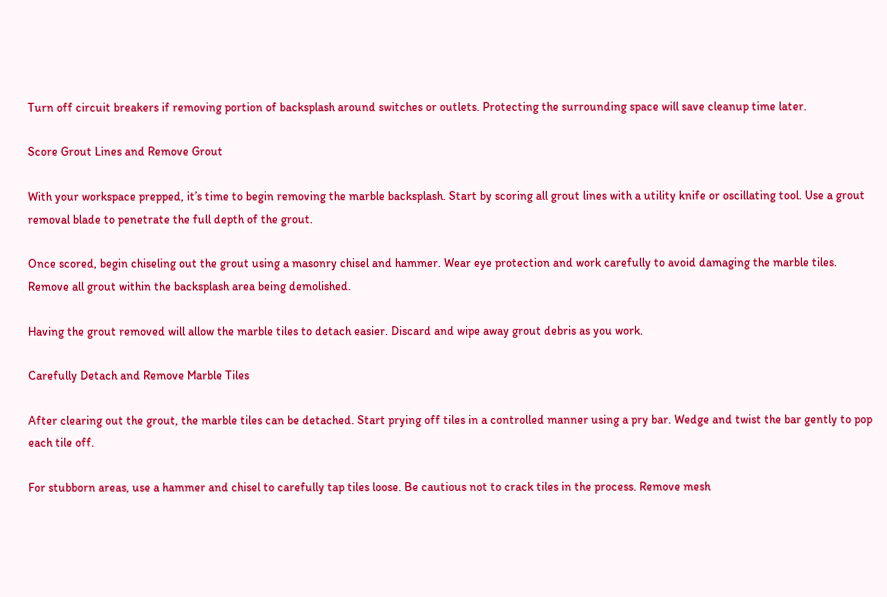Turn off circuit breakers if removing portion of backsplash around switches or outlets. Protecting the surrounding space will save cleanup time later.

Score Grout Lines and Remove Grout

With your workspace prepped, it’s time to begin removing the marble backsplash. Start by scoring all grout lines with a utility knife or oscillating tool. Use a grout removal blade to penetrate the full depth of the grout.

Once scored, begin chiseling out the grout using a masonry chisel and hammer. Wear eye protection and work carefully to avoid damaging the marble tiles. Remove all grout within the backsplash area being demolished.

Having the grout removed will allow the marble tiles to detach easier. Discard and wipe away grout debris as you work.

Carefully Detach and Remove Marble Tiles

After clearing out the grout, the marble tiles can be detached. Start prying off tiles in a controlled manner using a pry bar. Wedge and twist the bar gently to pop each tile off.

For stubborn areas, use a hammer and chisel to carefully tap tiles loose. Be cautious not to crack tiles in the process. Remove mesh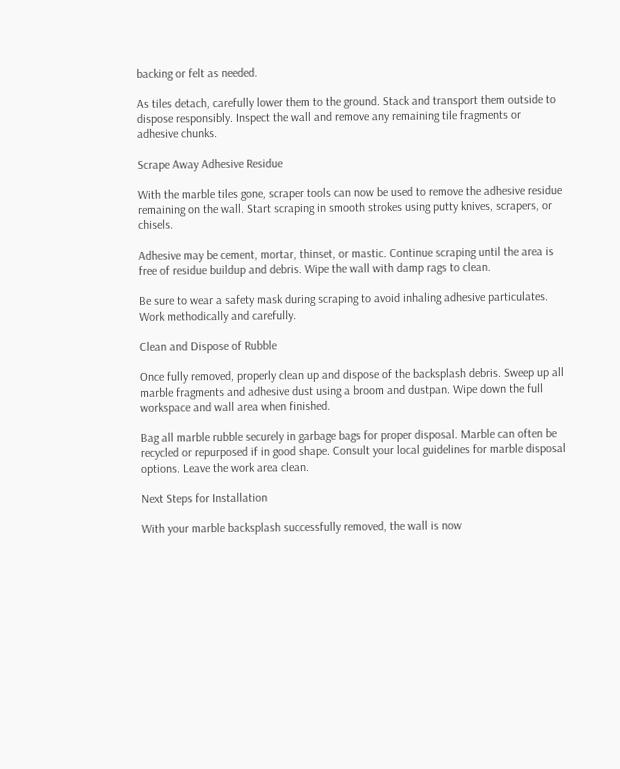backing or felt as needed.

As tiles detach, carefully lower them to the ground. Stack and transport them outside to dispose responsibly. Inspect the wall and remove any remaining tile fragments or adhesive chunks.

Scrape Away Adhesive Residue

With the marble tiles gone, scraper tools can now be used to remove the adhesive residue remaining on the wall. Start scraping in smooth strokes using putty knives, scrapers, or chisels.

Adhesive may be cement, mortar, thinset, or mastic. Continue scraping until the area is free of residue buildup and debris. Wipe the wall with damp rags to clean.

Be sure to wear a safety mask during scraping to avoid inhaling adhesive particulates. Work methodically and carefully.

Clean and Dispose of Rubble

Once fully removed, properly clean up and dispose of the backsplash debris. Sweep up all marble fragments and adhesive dust using a broom and dustpan. Wipe down the full workspace and wall area when finished.

Bag all marble rubble securely in garbage bags for proper disposal. Marble can often be recycled or repurposed if in good shape. Consult your local guidelines for marble disposal options. Leave the work area clean.

Next Steps for Installation

With your marble backsplash successfully removed, the wall is now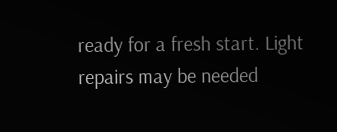ready for a fresh start. Light repairs may be needed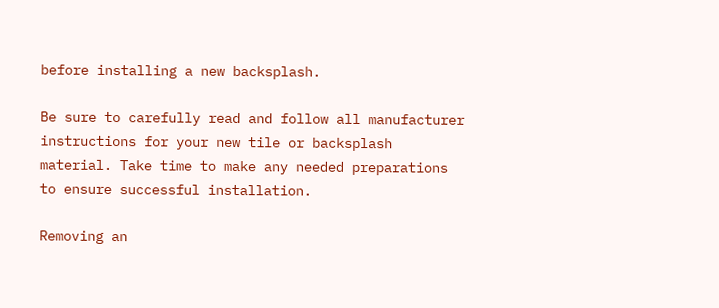before installing a new backsplash.

Be sure to carefully read and follow all manufacturer instructions for your new tile or backsplash material. Take time to make any needed preparations to ensure successful installation.

Removing an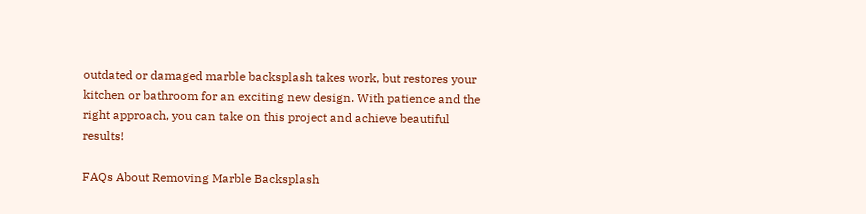outdated or damaged marble backsplash takes work, but restores your kitchen or bathroom for an exciting new design. With patience and the right approach, you can take on this project and achieve beautiful results!

FAQs About Removing Marble Backsplash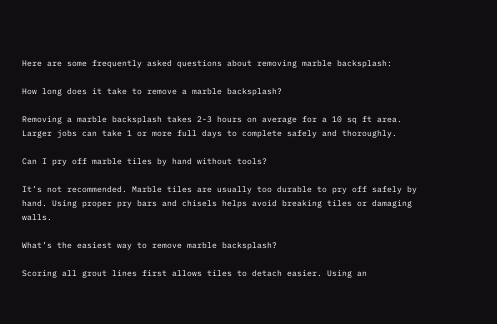Here are some frequently asked questions about removing marble backsplash:

How long does it take to remove a marble backsplash?

Removing a marble backsplash takes 2-3 hours on average for a 10 sq ft area. Larger jobs can take 1 or more full days to complete safely and thoroughly.

Can I pry off marble tiles by hand without tools?

It’s not recommended. Marble tiles are usually too durable to pry off safely by hand. Using proper pry bars and chisels helps avoid breaking tiles or damaging walls.

What’s the easiest way to remove marble backsplash?

Scoring all grout lines first allows tiles to detach easier. Using an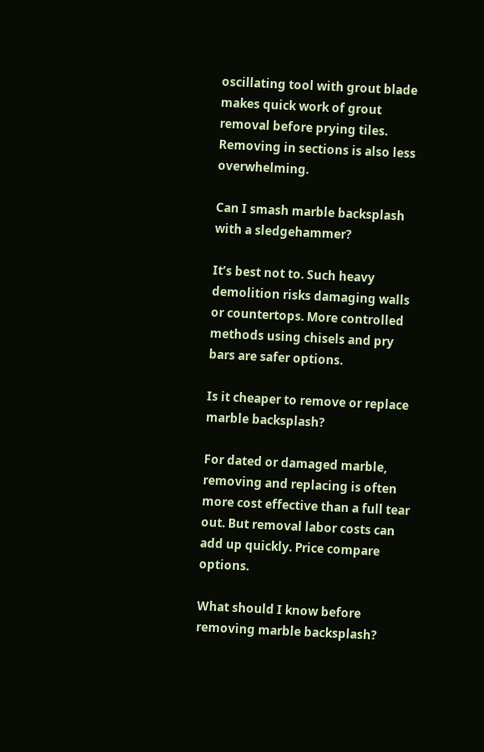oscillating tool with grout blade makes quick work of grout removal before prying tiles. Removing in sections is also less overwhelming.

Can I smash marble backsplash with a sledgehammer?

It’s best not to. Such heavy demolition risks damaging walls or countertops. More controlled methods using chisels and pry bars are safer options.

Is it cheaper to remove or replace marble backsplash?

For dated or damaged marble, removing and replacing is often more cost effective than a full tear out. But removal labor costs can add up quickly. Price compare options.

What should I know before removing marble backsplash?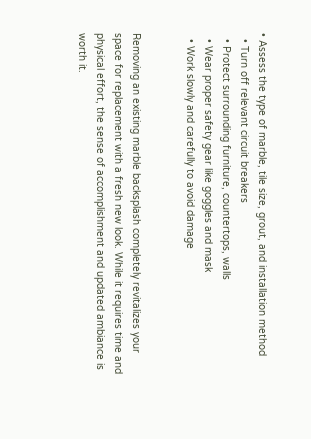• Assess the type of marble, tile size, grout, and installation method
  • Turn off relevant circuit breakers
  • Protect surrounding furniture, countertops, walls
  • Wear proper safety gear like goggles and mask
  • Work slowly and carefully to avoid damage


Removing an existing marble backsplash completely revitalizes your space for replacement with a fresh new look. While it requires time and physical effort, the sense of accomplishment and updated ambiance is worth it.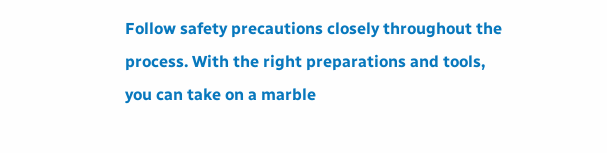Follow safety precautions closely throughout the process. With the right preparations and tools, you can take on a marble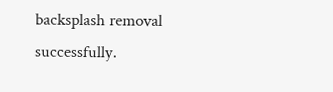backsplash removal successfully.